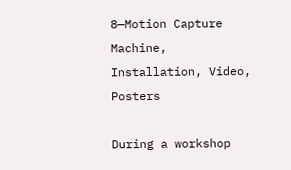8—Motion Capture Machine, Installation, Video, Posters

During a workshop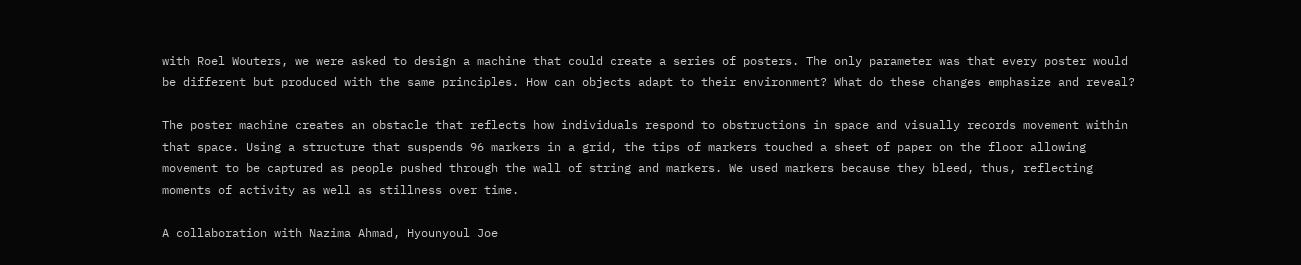with Roel Wouters, we were asked to design a machine that could create a series of posters. The only parameter was that every poster would be different but produced with the same principles. How can objects adapt to their environment? What do these changes emphasize and reveal?

The poster machine creates an obstacle that reflects how individuals respond to obstructions in space and visually records movement within that space. Using a structure that suspends 96 markers in a grid, the tips of markers touched a sheet of paper on the floor allowing movement to be captured as people pushed through the wall of string and markers. We used markers because they bleed, thus, reflecting moments of activity as well as stillness over time.

A collaboration with Nazima Ahmad, Hyounyoul Joe